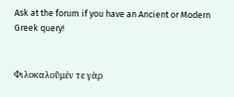Ask at the forum if you have an Ancient or Modern Greek query!


Φιλοκαλοῦμέν τε γὰρ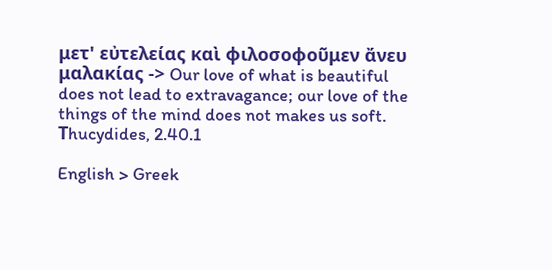μετ' εὐτελείας καὶ φιλοσοφοῦμεν ἄνευ μαλακίας -> Our love of what is beautiful does not lead to extravagance; our love of the things of the mind does not makes us soft.
Τhucydides, 2.40.1

English > Greek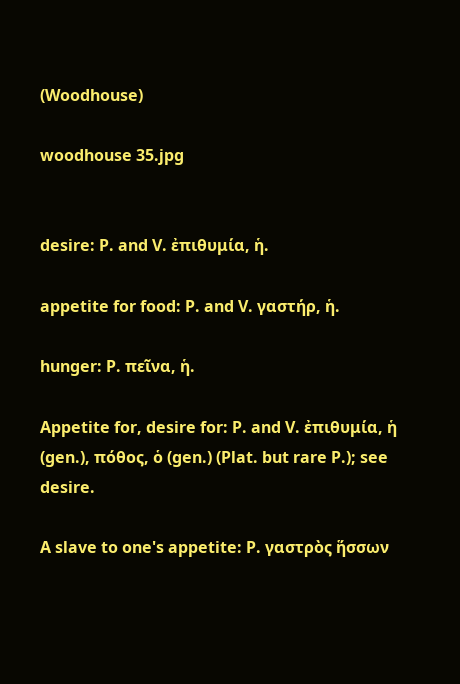(Woodhouse)

woodhouse 35.jpg


desire: P. and V. ἐπιθυμία, ἡ.

appetite for food: P. and V. γαστήρ, ἡ.

hunger: P. πεῖνα, ἡ.

Appetite for, desire for: P. and V. ἐπιθυμία, ἡ (gen.), πόθος, ὁ (gen.) (Plat. but rare P.); see desire.

A slave to one's appetite: P. γαστρὸς ἥσσων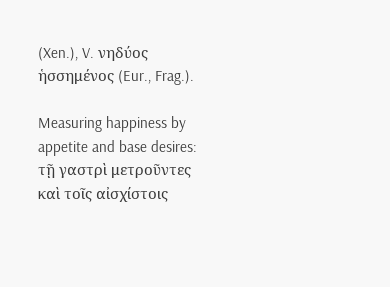(Xen.), V. νηδύος ἡσσημένος (Eur., Frag.).

Measuring happiness by appetite and base desires: τῇ γαστρὶ μετροῦντες καὶ τοῖς αἰσχίστοις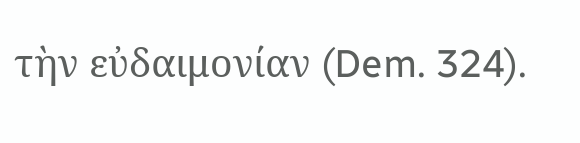τὴν εὐδαιμονίαν (Dem. 324).